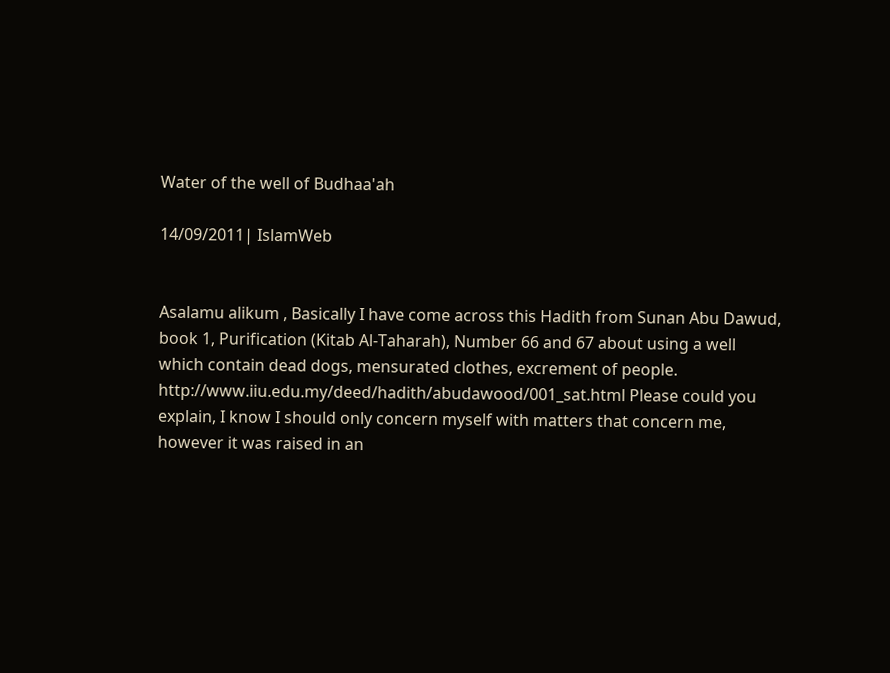Water of the well of Budhaa'ah

14/09/2011| IslamWeb


Asalamu alikum , Basically I have come across this Hadith from Sunan Abu Dawud, book 1, Purification (Kitab Al-Taharah), Number 66 and 67 about using a well which contain dead dogs, mensurated clothes, excrement of people. http://www.iiu.edu.my/deed/hadith/abudawood/001_sat.html Please could you explain, I know I should only concern myself with matters that concern me, however it was raised in an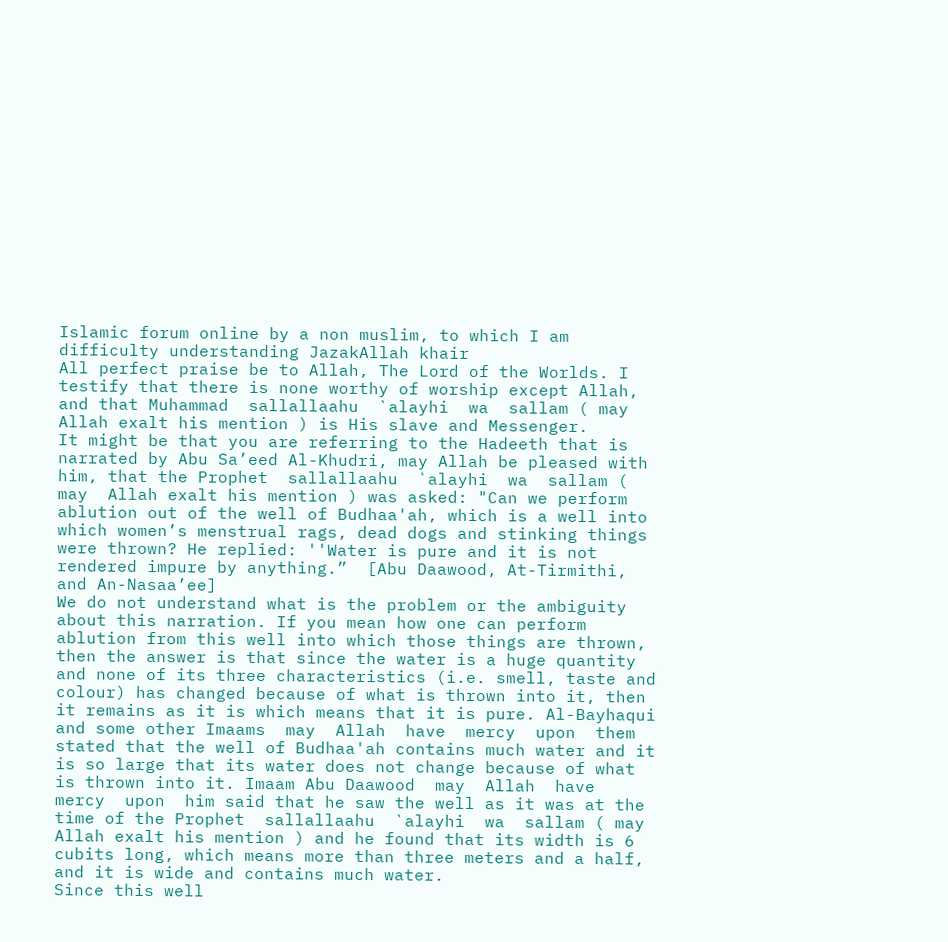Islamic forum online by a non muslim, to which I am difficulty understanding JazakAllah khair
All perfect praise be to Allah, The Lord of the Worlds. I testify that there is none worthy of worship except Allah, and that Muhammad  sallallaahu  `alayhi  wa  sallam ( may  Allah exalt his mention ) is His slave and Messenger.
It might be that you are referring to the Hadeeth that is narrated by Abu Sa’eed Al-Khudri, may Allah be pleased with him, that the Prophet  sallallaahu  `alayhi  wa  sallam ( may  Allah exalt his mention ) was asked: "Can we perform ablution out of the well of Budhaa'ah, which is a well into which women’s menstrual rags, dead dogs and stinking things were thrown? He replied: ''Water is pure and it is not rendered impure by anything.”  [Abu Daawood, At-Tirmithi, and An-Nasaa’ee]
We do not understand what is the problem or the ambiguity about this narration. If you mean how one can perform ablution from this well into which those things are thrown, then the answer is that since the water is a huge quantity and none of its three characteristics (i.e. smell, taste and colour) has changed because of what is thrown into it, then it remains as it is which means that it is pure. Al-Bayhaqui and some other Imaams  may  Allah  have  mercy  upon  them stated that the well of Budhaa'ah contains much water and it is so large that its water does not change because of what is thrown into it. Imaam Abu Daawood  may  Allah  have  mercy  upon  him said that he saw the well as it was at the time of the Prophet  sallallaahu  `alayhi  wa  sallam ( may  Allah exalt his mention ) and he found that its width is 6 cubits long, which means more than three meters and a half, and it is wide and contains much water.
Since this well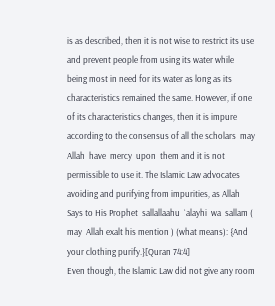is as described, then it is not wise to restrict its use and prevent people from using its water while being most in need for its water as long as its characteristics remained the same. However, if one of its characteristics changes, then it is impure according to the consensus of all the scholars  may  Allah  have  mercy  upon  them and it is not permissible to use it. The Islamic Law advocates avoiding and purifying from impurities, as Allah Says to His Prophet  sallallaahu  `alayhi  wa  sallam ( may  Allah exalt his mention ) (what means): {And your clothing purify.}[Quran 74:4]
Even though, the Islamic Law did not give any room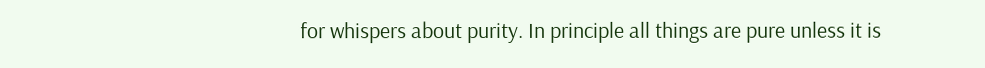for whispers about purity. In principle all things are pure unless it is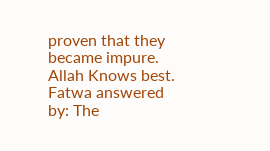proven that they became impure.
Allah Knows best.
Fatwa answered by: The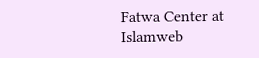Fatwa Center at Islamweb